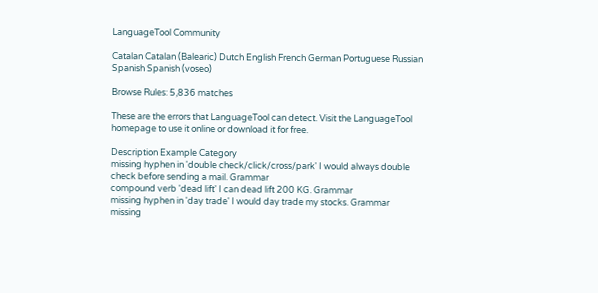LanguageTool Community

Catalan Catalan (Balearic) Dutch English French German Portuguese Russian Spanish Spanish (voseo)

Browse Rules: 5,836 matches

These are the errors that LanguageTool can detect. Visit the LanguageTool homepage to use it online or download it for free.

Description Example Category
missing hyphen in 'double check/click/cross/park' I would always double check before sending a mail. Grammar
compound verb 'dead lift' I can dead lift 200 KG. Grammar
missing hyphen in 'day trade' I would day trade my stocks. Grammar
missing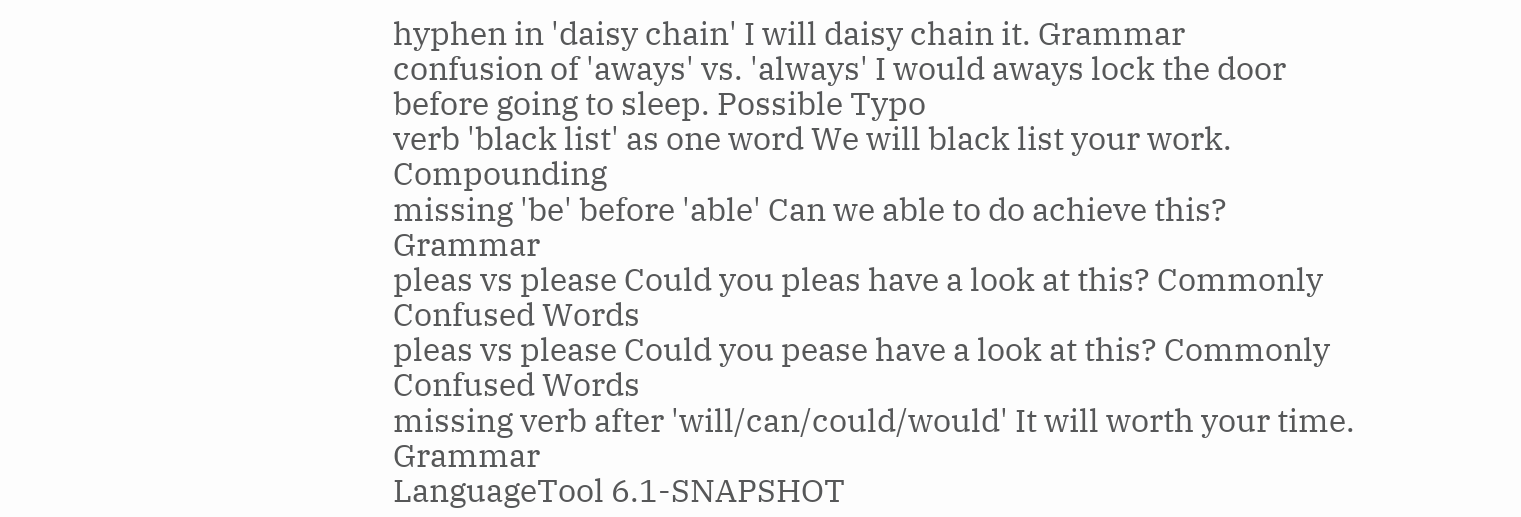hyphen in 'daisy chain' I will daisy chain it. Grammar
confusion of 'aways' vs. 'always' I would aways lock the door before going to sleep. Possible Typo
verb 'black list' as one word We will black list your work. Compounding
missing 'be' before 'able' Can we able to do achieve this? Grammar
pleas vs please Could you pleas have a look at this? Commonly Confused Words
pleas vs please Could you pease have a look at this? Commonly Confused Words
missing verb after 'will/can/could/would' It will worth your time. Grammar
LanguageTool 6.1-SNAPSHOT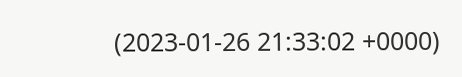(2023-01-26 21:33:02 +0000)